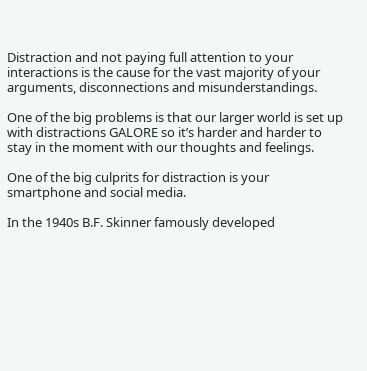Distraction and not paying full attention to your interactions is the cause for the vast majority of your arguments, disconnections and misunderstandings.

One of the big problems is that our larger world is set up with distractions GALORE so it’s harder and harder to stay in the moment with our thoughts and feelings.

One of the big culprits for distraction is your smartphone and social media.

In the 1940s B.F. Skinner famously developed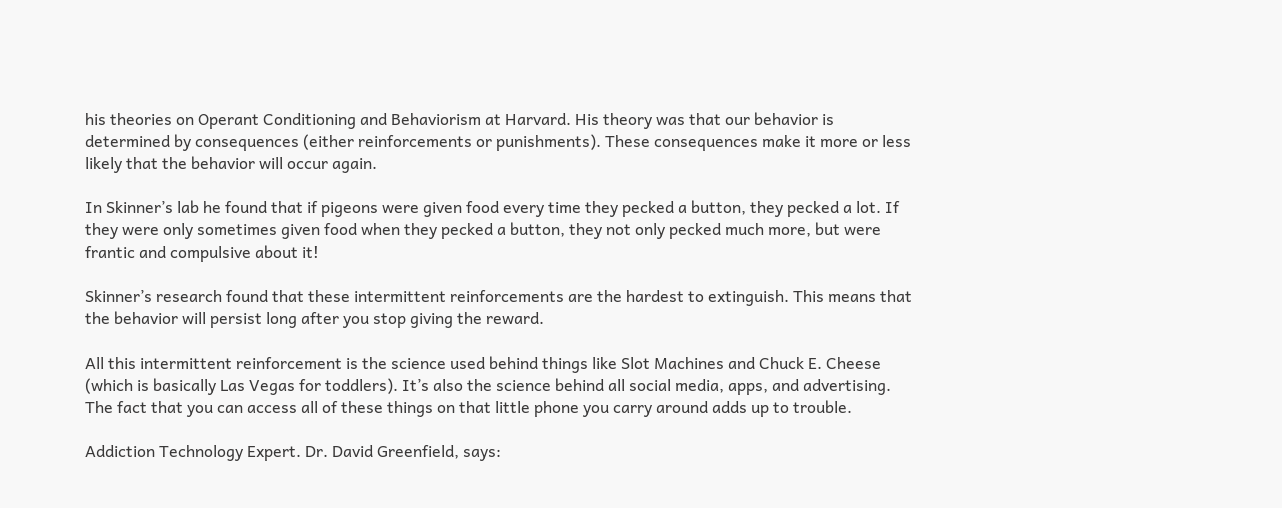his theories on Operant Conditioning and Behaviorism at Harvard. His theory was that our behavior is determined by consequences (either reinforcements or punishments). These consequences make it more or less likely that the behavior will occur again.

In Skinner’s lab he found that if pigeons were given food every time they pecked a button, they pecked a lot. If they were only sometimes given food when they pecked a button, they not only pecked much more, but were frantic and compulsive about it!

Skinner’s research found that these intermittent reinforcements are the hardest to extinguish. This means that the behavior will persist long after you stop giving the reward.

All this intermittent reinforcement is the science used behind things like Slot Machines and Chuck E. Cheese (which is basically Las Vegas for toddlers). It’s also the science behind all social media, apps, and advertising. The fact that you can access all of these things on that little phone you carry around adds up to trouble.

Addiction Technology Expert. Dr. David Greenfield, says: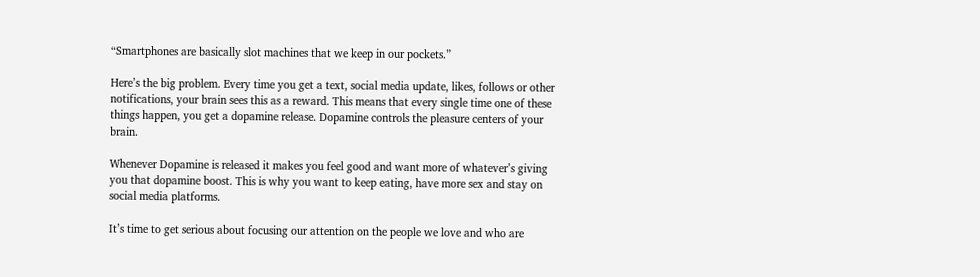“Smartphones are basically slot machines that we keep in our pockets.”

Here’s the big problem. Every time you get a text, social media update, likes, follows or other notifications, your brain sees this as a reward. This means that every single time one of these things happen, you get a dopamine release. Dopamine controls the pleasure centers of your brain.

Whenever Dopamine is released it makes you feel good and want more of whatever’s giving you that dopamine boost. This is why you want to keep eating, have more sex and stay on social media platforms.

It’s time to get serious about focusing our attention on the people we love and who are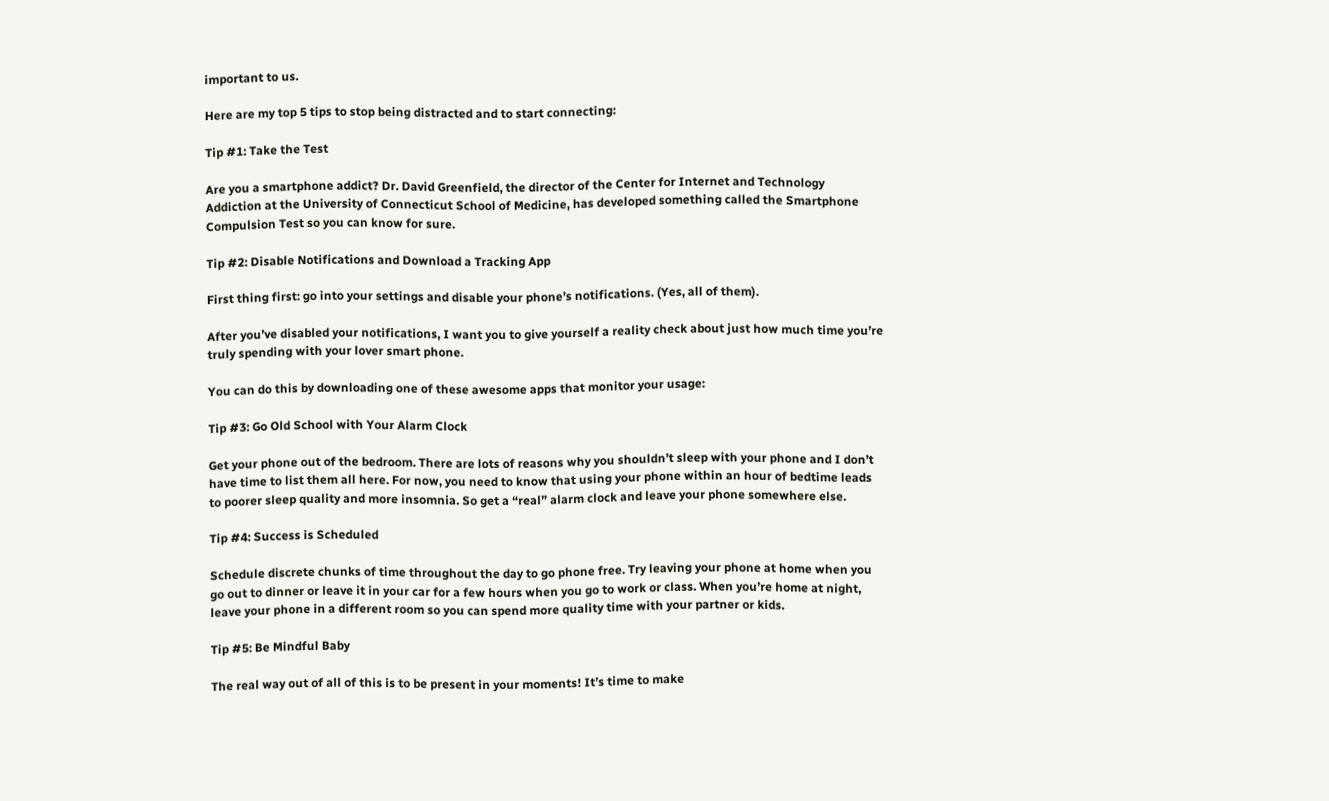important to us.

Here are my top 5 tips to stop being distracted and to start connecting:

Tip #1: Take the Test

Are you a smartphone addict? Dr. David Greenfield, the director of the Center for Internet and Technology Addiction at the University of Connecticut School of Medicine, has developed something called the Smartphone Compulsion Test so you can know for sure.

Tip #2: Disable Notifications and Download a Tracking App

First thing first: go into your settings and disable your phone’s notifications. (Yes, all of them).

After you’ve disabled your notifications, I want you to give yourself a reality check about just how much time you’re truly spending with your lover smart phone.

You can do this by downloading one of these awesome apps that monitor your usage:

Tip #3: Go Old School with Your Alarm Clock

Get your phone out of the bedroom. There are lots of reasons why you shouldn’t sleep with your phone and I don’t have time to list them all here. For now, you need to know that using your phone within an hour of bedtime leads to poorer sleep quality and more insomnia. So get a “real” alarm clock and leave your phone somewhere else.

Tip #4: Success is Scheduled

Schedule discrete chunks of time throughout the day to go phone free. Try leaving your phone at home when you go out to dinner or leave it in your car for a few hours when you go to work or class. When you’re home at night, leave your phone in a different room so you can spend more quality time with your partner or kids.

Tip #5: Be Mindful Baby

The real way out of all of this is to be present in your moments! It’s time to make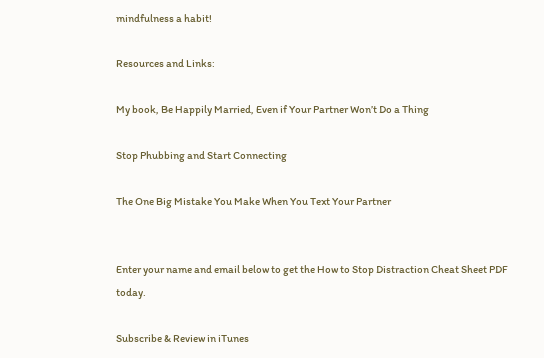mindfulness a habit!

Resources and Links:

My book, Be Happily Married, Even if Your Partner Won’t Do a Thing

Stop Phubbing and Start Connecting

The One Big Mistake You Make When You Text Your Partner


Enter your name and email below to get the How to Stop Distraction Cheat Sheet PDF today.

Subscribe & Review in iTunes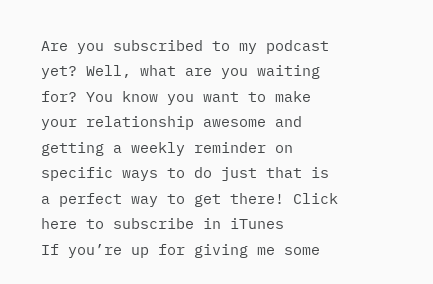Are you subscribed to my podcast yet? Well, what are you waiting for? You know you want to make your relationship awesome and getting a weekly reminder on specific ways to do just that is a perfect way to get there! Click here to subscribe in iTunes
If you’re up for giving me some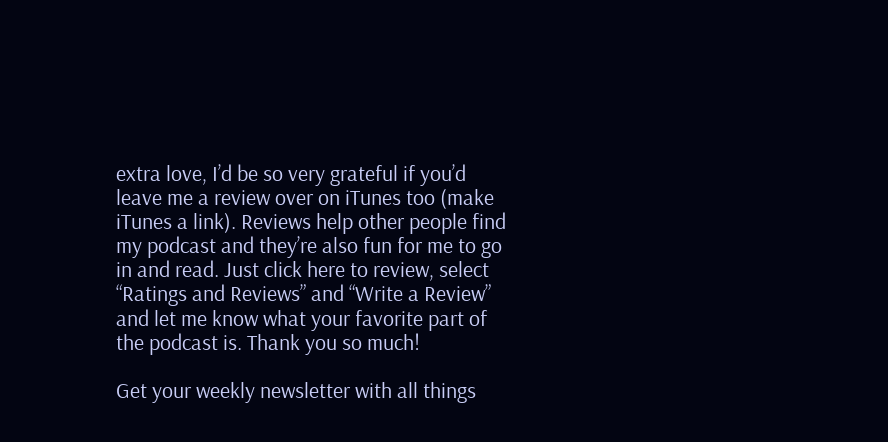extra love, I’d be so very grateful if you’d leave me a review over on iTunes too (make iTunes a link). Reviews help other people find my podcast and they’re also fun for me to go in and read. Just click here to review, select “Ratings and Reviews” and “Write a Review” and let me know what your favorite part of the podcast is. Thank you so much!

Get your weekly newsletter with all things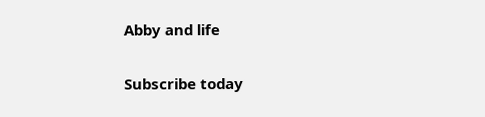Abby and life

Subscribe today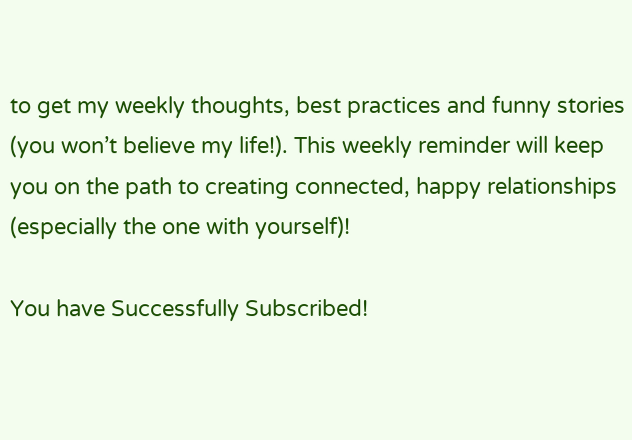to get my weekly thoughts, best practices and funny stories (you won’t believe my life!). This weekly reminder will keep you on the path to creating connected, happy relationships (especially the one with yourself)!

You have Successfully Subscribed!